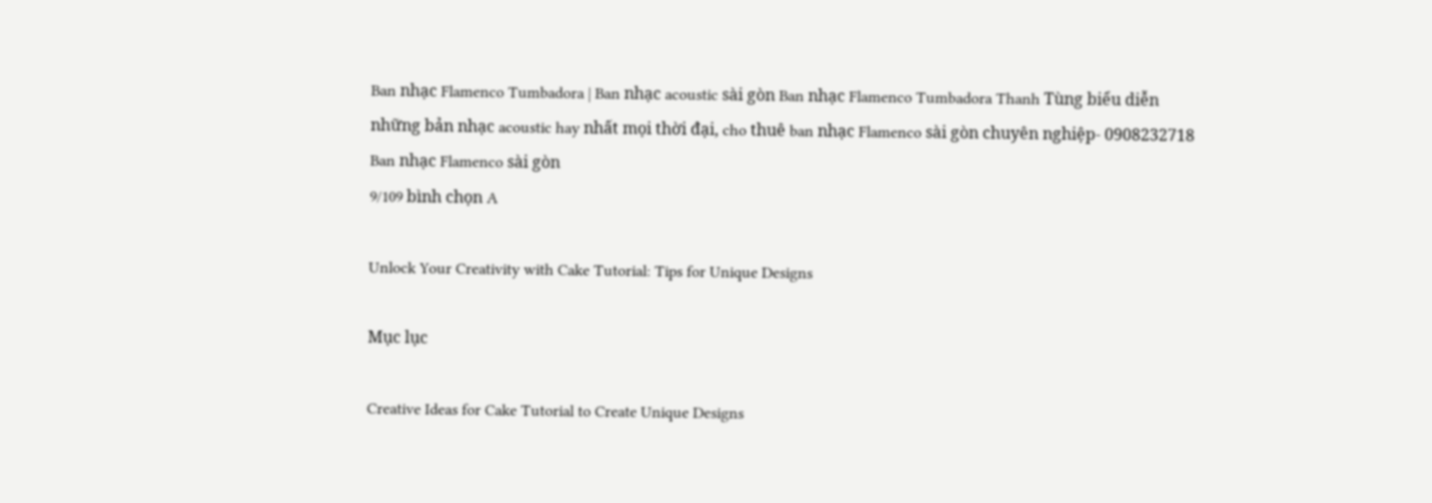Ban nhạc Flamenco Tumbadora | Ban nhạc acoustic sài gòn Ban nhạc Flamenco Tumbadora Thanh Tùng biểu diễn những bản nhạc acoustic hay nhất mọi thời đại, cho thuê ban nhạc Flamenco sài gòn chuyên nghiệp- 0908232718 Ban nhạc Flamenco sài gòn
9/109 bình chọn A

Unlock Your Creativity with Cake Tutorial: Tips for Unique Designs

Mục lục

Creative Ideas for Cake Tutorial to Create Unique Designs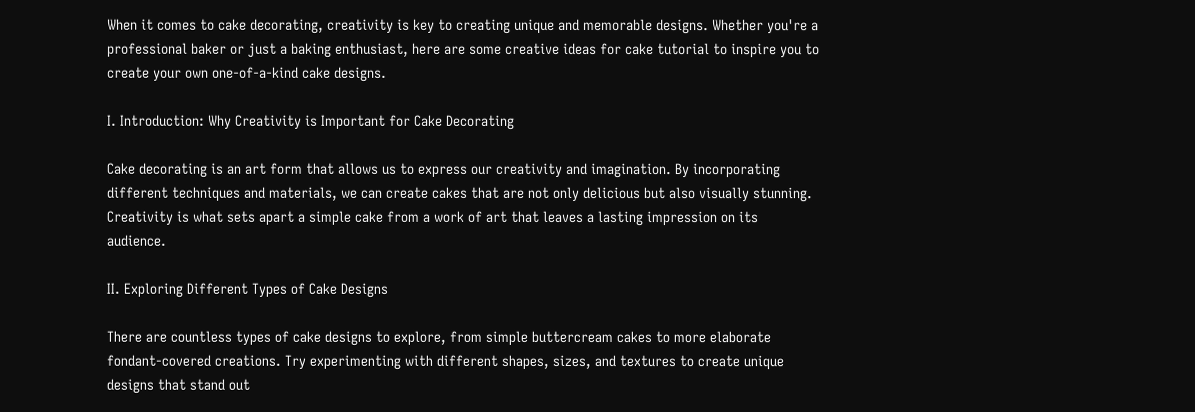When it comes to cake decorating, creativity is key to creating unique and memorable designs. Whether you're a professional baker or just a baking enthusiast, here are some creative ideas for cake tutorial to inspire you to create your own one-of-a-kind cake designs.

I. Introduction: Why Creativity is Important for Cake Decorating

Cake decorating is an art form that allows us to express our creativity and imagination. By incorporating different techniques and materials, we can create cakes that are not only delicious but also visually stunning. Creativity is what sets apart a simple cake from a work of art that leaves a lasting impression on its audience.

II. Exploring Different Types of Cake Designs

There are countless types of cake designs to explore, from simple buttercream cakes to more elaborate fondant-covered creations. Try experimenting with different shapes, sizes, and textures to create unique designs that stand out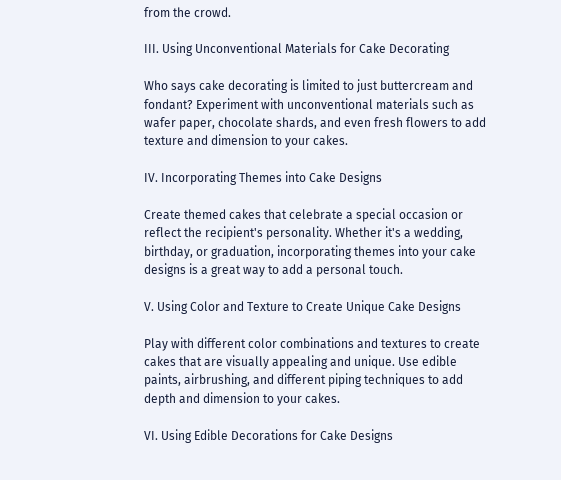from the crowd.

III. Using Unconventional Materials for Cake Decorating

Who says cake decorating is limited to just buttercream and fondant? Experiment with unconventional materials such as wafer paper, chocolate shards, and even fresh flowers to add texture and dimension to your cakes.

IV. Incorporating Themes into Cake Designs

Create themed cakes that celebrate a special occasion or reflect the recipient's personality. Whether it's a wedding, birthday, or graduation, incorporating themes into your cake designs is a great way to add a personal touch.

V. Using Color and Texture to Create Unique Cake Designs

Play with different color combinations and textures to create cakes that are visually appealing and unique. Use edible paints, airbrushing, and different piping techniques to add depth and dimension to your cakes.

VI. Using Edible Decorations for Cake Designs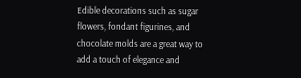Edible decorations such as sugar flowers, fondant figurines, and chocolate molds are a great way to add a touch of elegance and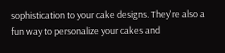sophistication to your cake designs. They're also a fun way to personalize your cakes and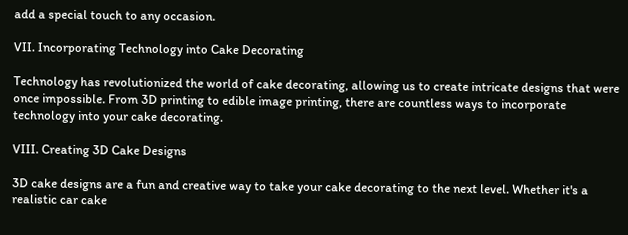add a special touch to any occasion.

VII. Incorporating Technology into Cake Decorating

Technology has revolutionized the world of cake decorating, allowing us to create intricate designs that were once impossible. From 3D printing to edible image printing, there are countless ways to incorporate technology into your cake decorating.

VIII. Creating 3D Cake Designs

3D cake designs are a fun and creative way to take your cake decorating to the next level. Whether it's a realistic car cake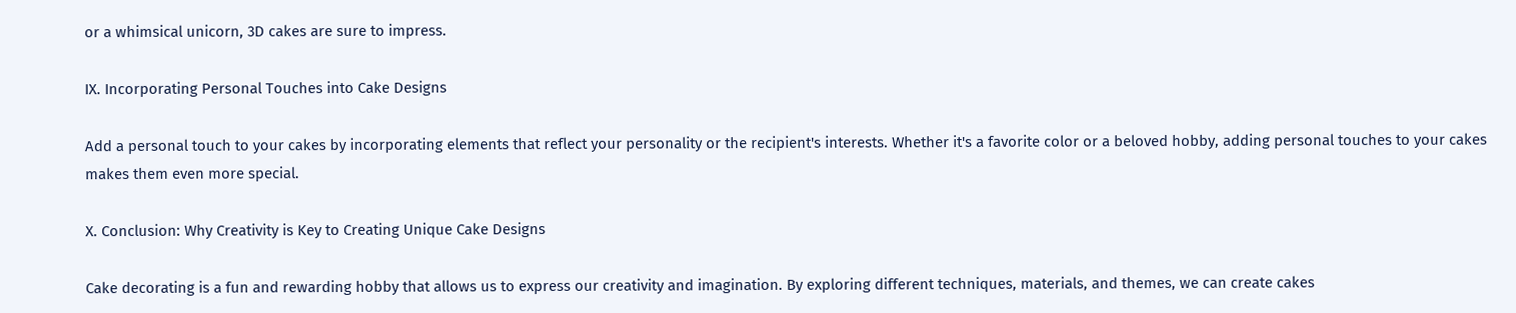or a whimsical unicorn, 3D cakes are sure to impress.

IX. Incorporating Personal Touches into Cake Designs

Add a personal touch to your cakes by incorporating elements that reflect your personality or the recipient's interests. Whether it's a favorite color or a beloved hobby, adding personal touches to your cakes makes them even more special.

X. Conclusion: Why Creativity is Key to Creating Unique Cake Designs

Cake decorating is a fun and rewarding hobby that allows us to express our creativity and imagination. By exploring different techniques, materials, and themes, we can create cakes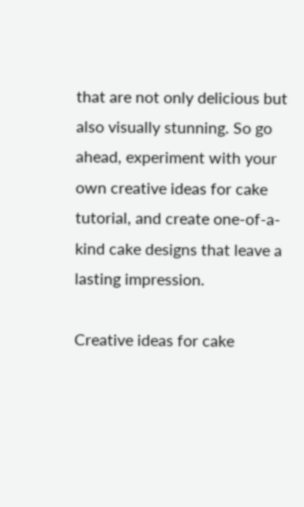that are not only delicious but also visually stunning. So go ahead, experiment with your own creative ideas for cake tutorial, and create one-of-a-kind cake designs that leave a lasting impression.

Creative ideas for cake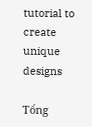tutorial to create unique designs

Tổng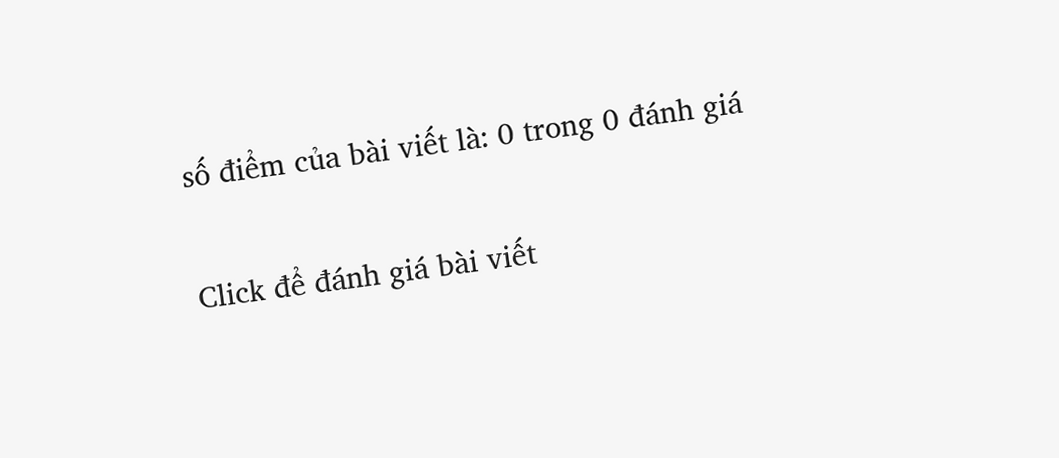số điểm của bài viết là: 0 trong 0 đánh giá

Click để đánh giá bài viết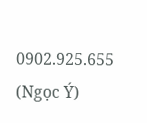0902.925.655 (Ngọc Ý)